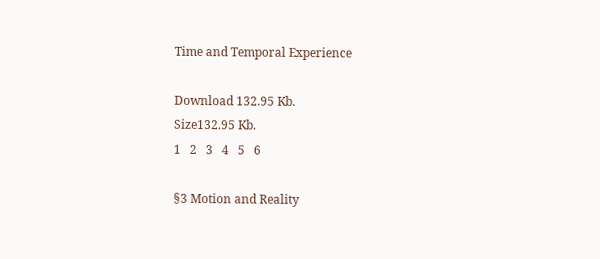Time and Temporal Experience

Download 132.95 Kb.
Size132.95 Kb.
1   2   3   4   5   6

§3 Motion and Reality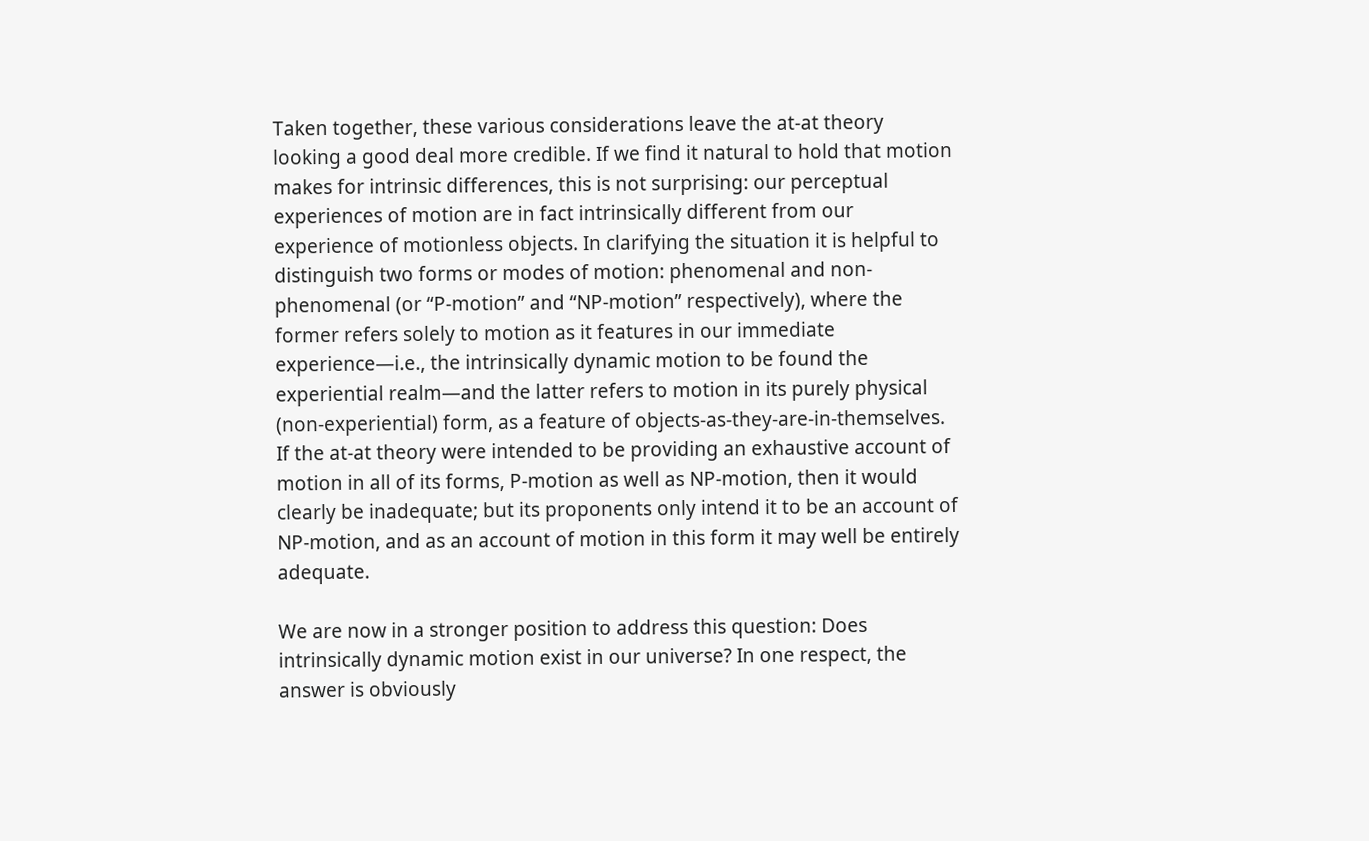Taken together, these various considerations leave the at-at theory looking a good deal more credible. If we find it natural to hold that motion makes for intrinsic differences, this is not surprising: our perceptual experiences of motion are in fact intrinsically different from our experience of motionless objects. In clarifying the situation it is helpful to distinguish two forms or modes of motion: phenomenal and non-phenomenal (or “P-motion” and “NP-motion” respectively), where the former refers solely to motion as it features in our immediate experience—i.e., the intrinsically dynamic motion to be found the experiential realm—and the latter refers to motion in its purely physical (non-experiential) form, as a feature of objects-as-they-are-in-themselves. If the at-at theory were intended to be providing an exhaustive account of motion in all of its forms, P-motion as well as NP-motion, then it would clearly be inadequate; but its proponents only intend it to be an account of NP-motion, and as an account of motion in this form it may well be entirely adequate.

We are now in a stronger position to address this question: Does intrinsically dynamic motion exist in our universe? In one respect, the answer is obviously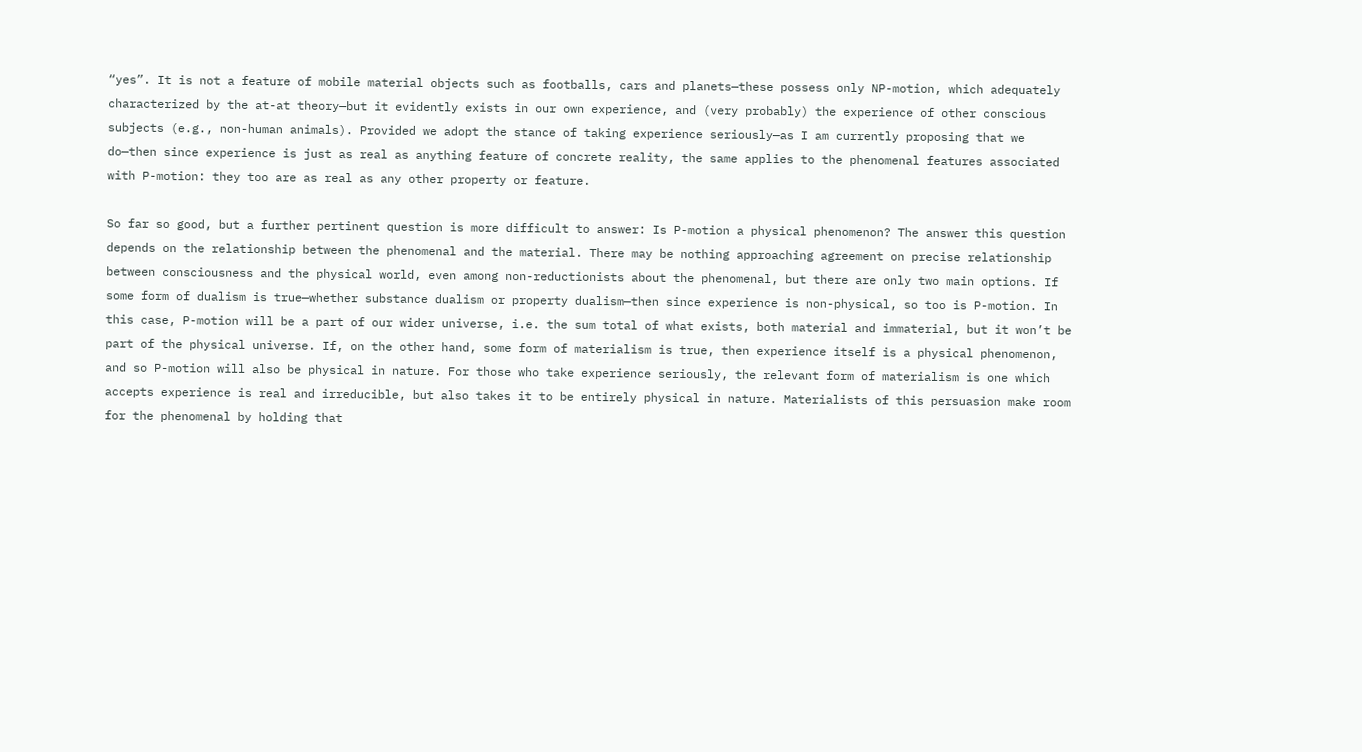“yes”. It is not a feature of mobile material objects such as footballs, cars and planets—these possess only NP-motion, which adequately characterized by the at-at theory—but it evidently exists in our own experience, and (very probably) the experience of other conscious subjects (e.g., non-human animals). Provided we adopt the stance of taking experience seriously—as I am currently proposing that we do—then since experience is just as real as anything feature of concrete reality, the same applies to the phenomenal features associated with P-motion: they too are as real as any other property or feature.

So far so good, but a further pertinent question is more difficult to answer: Is P-motion a physical phenomenon? The answer this question depends on the relationship between the phenomenal and the material. There may be nothing approaching agreement on precise relationship between consciousness and the physical world, even among non-reductionists about the phenomenal, but there are only two main options. If some form of dualism is true—whether substance dualism or property dualism—then since experience is non-physical, so too is P-motion. In this case, P-motion will be a part of our wider universe, i.e. the sum total of what exists, both material and immaterial, but it won’t be part of the physical universe. If, on the other hand, some form of materialism is true, then experience itself is a physical phenomenon, and so P-motion will also be physical in nature. For those who take experience seriously, the relevant form of materialism is one which accepts experience is real and irreducible, but also takes it to be entirely physical in nature. Materialists of this persuasion make room for the phenomenal by holding that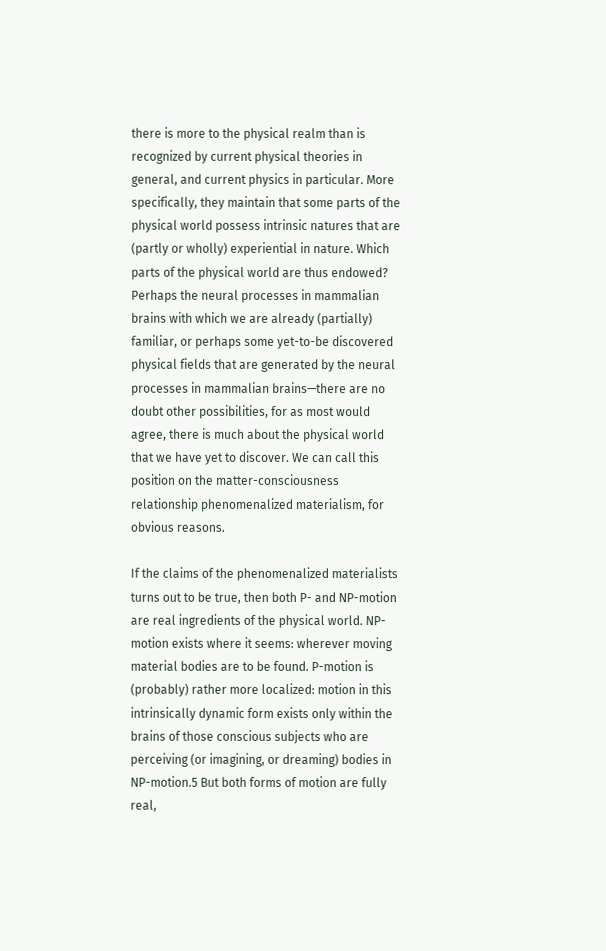there is more to the physical realm than is recognized by current physical theories in general, and current physics in particular. More specifically, they maintain that some parts of the physical world possess intrinsic natures that are (partly or wholly) experiential in nature. Which parts of the physical world are thus endowed? Perhaps the neural processes in mammalian brains with which we are already (partially) familiar, or perhaps some yet-to-be discovered physical fields that are generated by the neural processes in mammalian brains—there are no doubt other possibilities, for as most would agree, there is much about the physical world that we have yet to discover. We can call this position on the matter-consciousness relationship phenomenalized materialism, for obvious reasons.

If the claims of the phenomenalized materialists turns out to be true, then both P- and NP-motion are real ingredients of the physical world. NP-motion exists where it seems: wherever moving material bodies are to be found. P-motion is (probably) rather more localized: motion in this intrinsically dynamic form exists only within the brains of those conscious subjects who are perceiving (or imagining, or dreaming) bodies in NP-motion.5 But both forms of motion are fully real,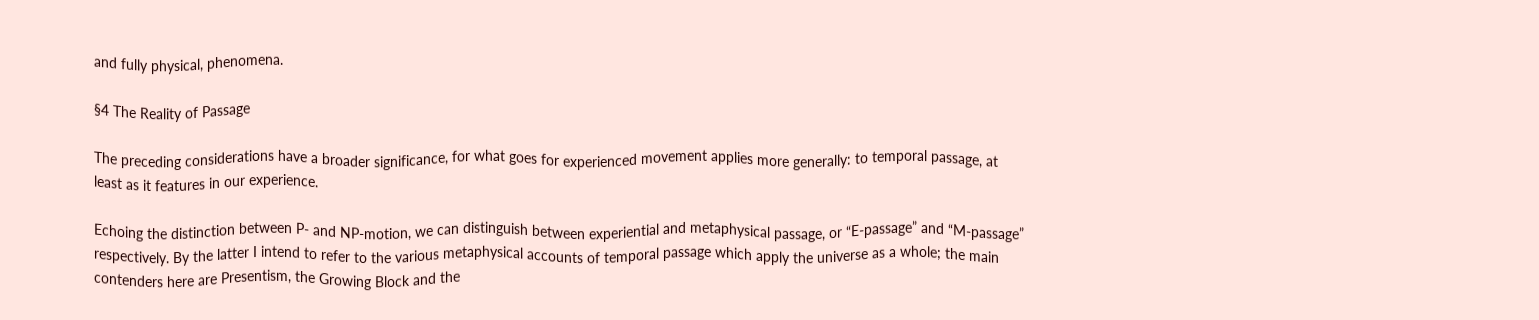and fully physical, phenomena.

§4 The Reality of Passage

The preceding considerations have a broader significance, for what goes for experienced movement applies more generally: to temporal passage, at least as it features in our experience.

Echoing the distinction between P- and NP-motion, we can distinguish between experiential and metaphysical passage, or “E-passage” and “M-passage” respectively. By the latter I intend to refer to the various metaphysical accounts of temporal passage which apply the universe as a whole; the main contenders here are Presentism, the Growing Block and the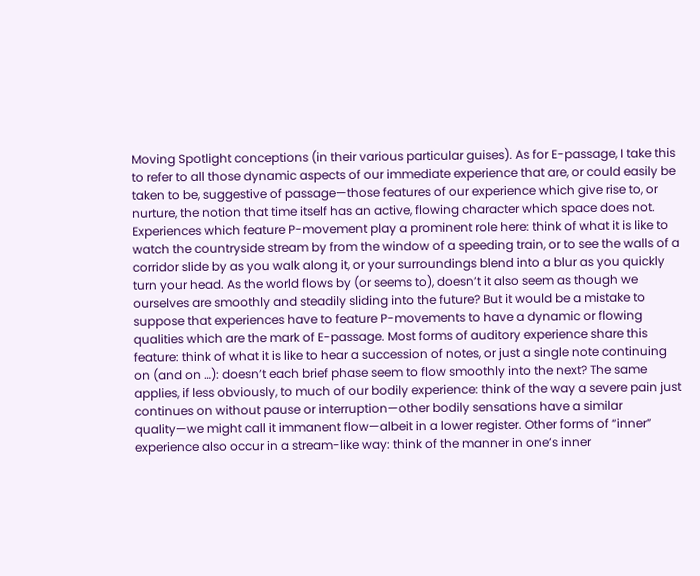Moving Spotlight conceptions (in their various particular guises). As for E-passage, I take this to refer to all those dynamic aspects of our immediate experience that are, or could easily be taken to be, suggestive of passage—those features of our experience which give rise to, or nurture, the notion that time itself has an active, flowing character which space does not. Experiences which feature P-movement play a prominent role here: think of what it is like to watch the countryside stream by from the window of a speeding train, or to see the walls of a corridor slide by as you walk along it, or your surroundings blend into a blur as you quickly turn your head. As the world flows by (or seems to), doesn’t it also seem as though we ourselves are smoothly and steadily sliding into the future? But it would be a mistake to suppose that experiences have to feature P-movements to have a dynamic or flowing qualities which are the mark of E-passage. Most forms of auditory experience share this feature: think of what it is like to hear a succession of notes, or just a single note continuing on (and on …): doesn’t each brief phase seem to flow smoothly into the next? The same applies, if less obviously, to much of our bodily experience: think of the way a severe pain just continues on without pause or interruption—other bodily sensations have a similar quality—we might call it immanent flow—albeit in a lower register. Other forms of “inner” experience also occur in a stream-like way: think of the manner in one’s inner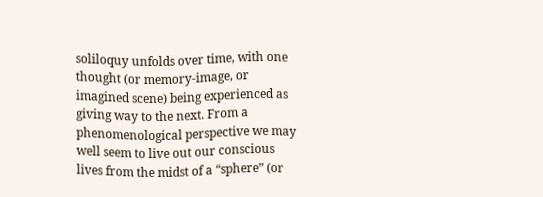soliloquy unfolds over time, with one thought (or memory-image, or imagined scene) being experienced as giving way to the next. From a phenomenological perspective we may well seem to live out our conscious lives from the midst of a “sphere” (or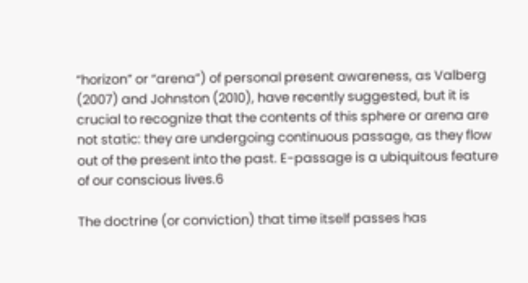“horizon” or “arena”) of personal present awareness, as Valberg (2007) and Johnston (2010), have recently suggested, but it is crucial to recognize that the contents of this sphere or arena are not static: they are undergoing continuous passage, as they flow out of the present into the past. E-passage is a ubiquitous feature of our conscious lives.6

The doctrine (or conviction) that time itself passes has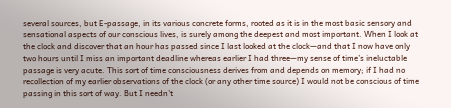several sources, but E-passage, in its various concrete forms, rooted as it is in the most basic sensory and sensational aspects of our conscious lives, is surely among the deepest and most important. When I look at the clock and discover that an hour has passed since I last looked at the clock—and that I now have only two hours until I miss an important deadline whereas earlier I had three—my sense of time’s ineluctable passage is very acute. This sort of time consciousness derives from and depends on memory; if I had no recollection of my earlier observations of the clock (or any other time source) I would not be conscious of time passing in this sort of way. But I needn’t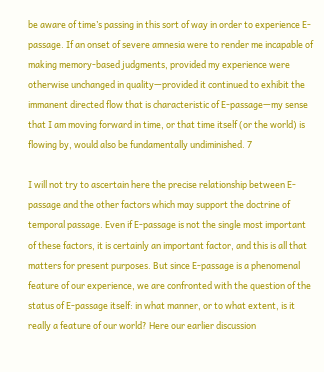be aware of time’s passing in this sort of way in order to experience E-passage. If an onset of severe amnesia were to render me incapable of making memory-based judgments, provided my experience were otherwise unchanged in quality—provided it continued to exhibit the immanent directed flow that is characteristic of E-passage—my sense that I am moving forward in time, or that time itself (or the world) is flowing by, would also be fundamentally undiminished. 7

I will not try to ascertain here the precise relationship between E-passage and the other factors which may support the doctrine of temporal passage. Even if E-passage is not the single most important of these factors, it is certainly an important factor, and this is all that matters for present purposes. But since E-passage is a phenomenal feature of our experience, we are confronted with the question of the status of E-passage itself: in what manner, or to what extent, is it really a feature of our world? Here our earlier discussion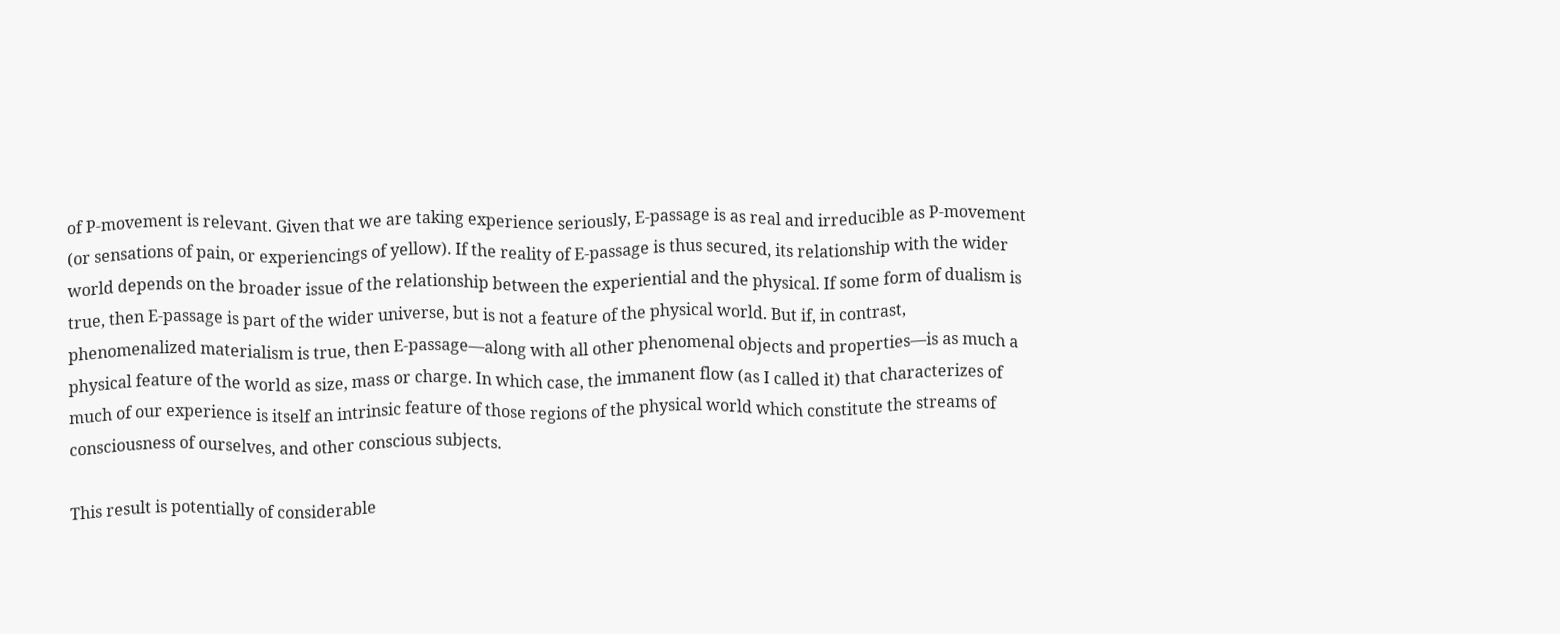of P-movement is relevant. Given that we are taking experience seriously, E-passage is as real and irreducible as P-movement (or sensations of pain, or experiencings of yellow). If the reality of E-passage is thus secured, its relationship with the wider world depends on the broader issue of the relationship between the experiential and the physical. If some form of dualism is true, then E-passage is part of the wider universe, but is not a feature of the physical world. But if, in contrast, phenomenalized materialism is true, then E-passage—along with all other phenomenal objects and properties—is as much a physical feature of the world as size, mass or charge. In which case, the immanent flow (as I called it) that characterizes of much of our experience is itself an intrinsic feature of those regions of the physical world which constitute the streams of consciousness of ourselves, and other conscious subjects.

This result is potentially of considerable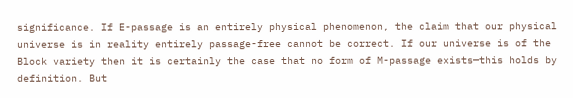significance. If E-passage is an entirely physical phenomenon, the claim that our physical universe is in reality entirely passage-free cannot be correct. If our universe is of the Block variety then it is certainly the case that no form of M-passage exists—this holds by definition. But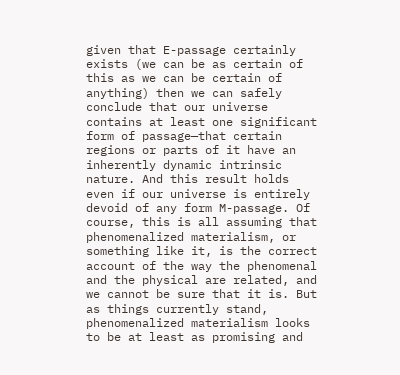given that E-passage certainly exists (we can be as certain of this as we can be certain of anything) then we can safely conclude that our universe contains at least one significant form of passage—that certain regions or parts of it have an inherently dynamic intrinsic nature. And this result holds even if our universe is entirely devoid of any form M-passage. Of course, this is all assuming that phenomenalized materialism, or something like it, is the correct account of the way the phenomenal and the physical are related, and we cannot be sure that it is. But as things currently stand, phenomenalized materialism looks to be at least as promising and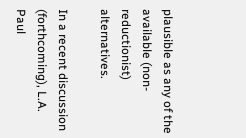plausible as any of the available (non-reductionist) alternatives.

In a recent discussion (forthcoming), L.A. Paul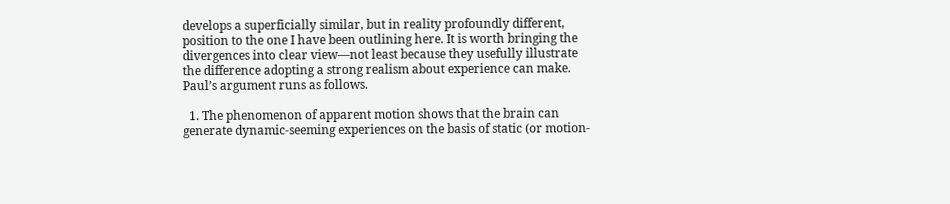develops a superficially similar, but in reality profoundly different, position to the one I have been outlining here. It is worth bringing the divergences into clear view—not least because they usefully illustrate the difference adopting a strong realism about experience can make. Paul’s argument runs as follows.

  1. The phenomenon of apparent motion shows that the brain can generate dynamic-seeming experiences on the basis of static (or motion-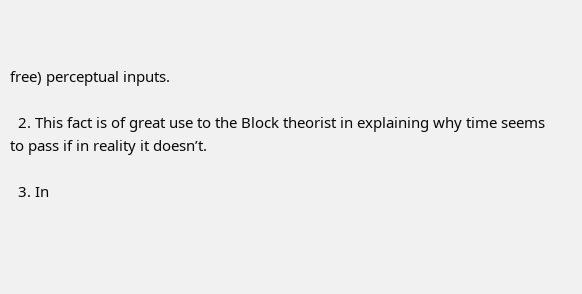free) perceptual inputs.

  2. This fact is of great use to the Block theorist in explaining why time seems to pass if in reality it doesn’t.

  3. In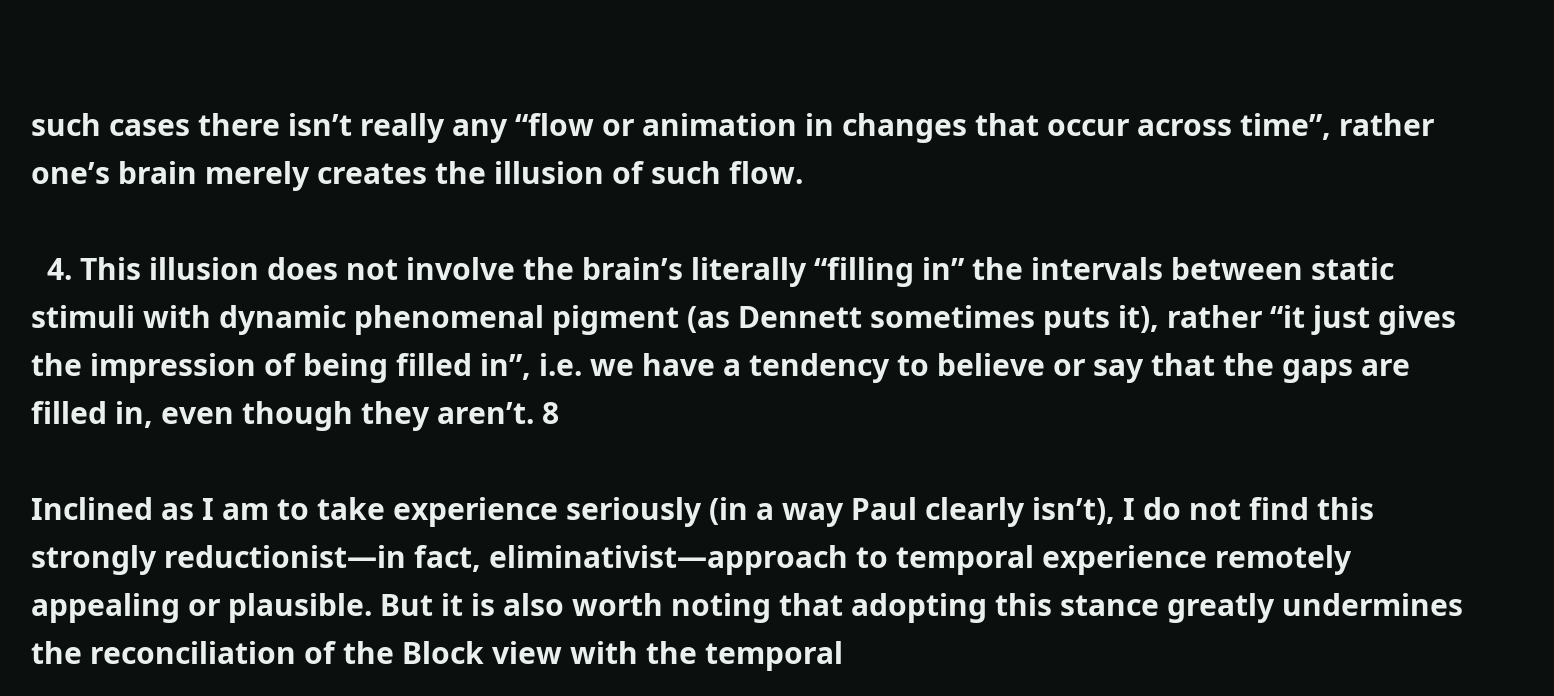such cases there isn’t really any “flow or animation in changes that occur across time”, rather one’s brain merely creates the illusion of such flow.

  4. This illusion does not involve the brain’s literally “filling in” the intervals between static stimuli with dynamic phenomenal pigment (as Dennett sometimes puts it), rather “it just gives the impression of being filled in”, i.e. we have a tendency to believe or say that the gaps are filled in, even though they aren’t. 8

Inclined as I am to take experience seriously (in a way Paul clearly isn’t), I do not find this strongly reductionist—in fact, eliminativist—approach to temporal experience remotely appealing or plausible. But it is also worth noting that adopting this stance greatly undermines the reconciliation of the Block view with the temporal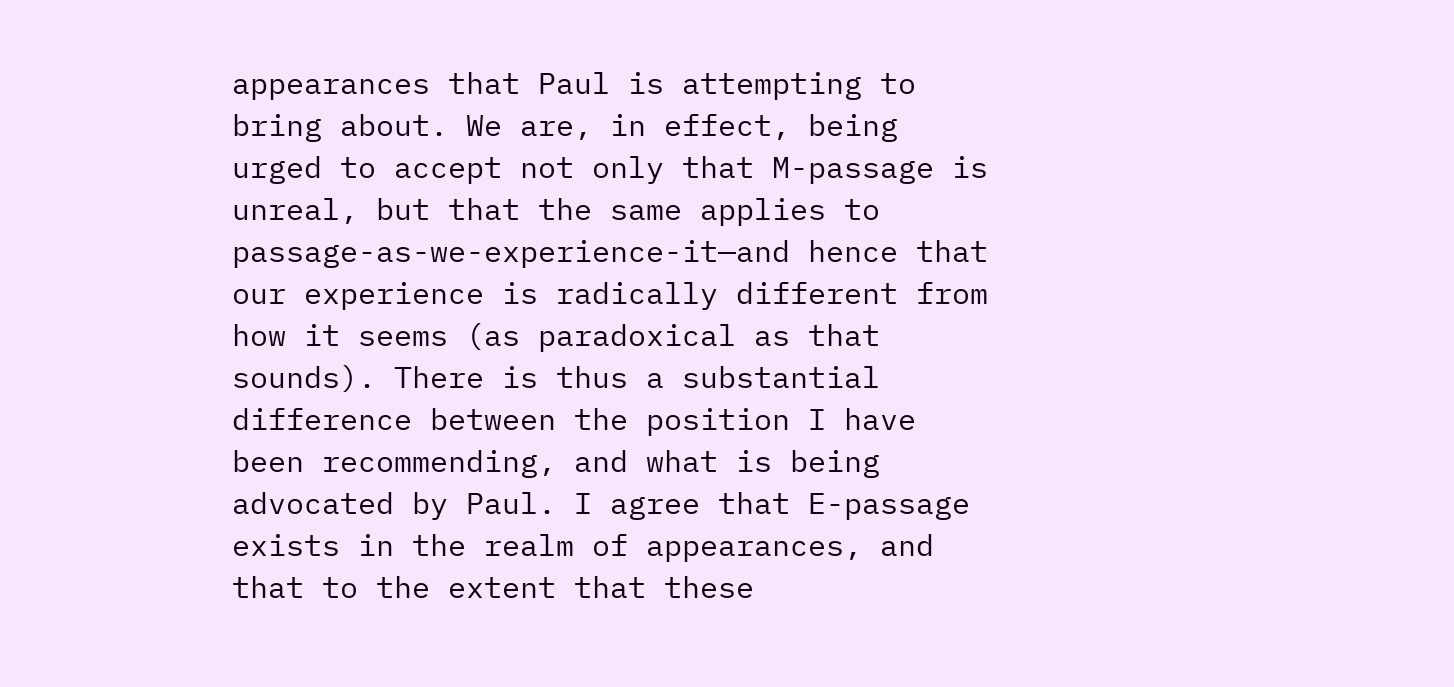appearances that Paul is attempting to bring about. We are, in effect, being urged to accept not only that M-passage is unreal, but that the same applies to passage-as-we-experience-it—and hence that our experience is radically different from how it seems (as paradoxical as that sounds). There is thus a substantial difference between the position I have been recommending, and what is being advocated by Paul. I agree that E-passage exists in the realm of appearances, and that to the extent that these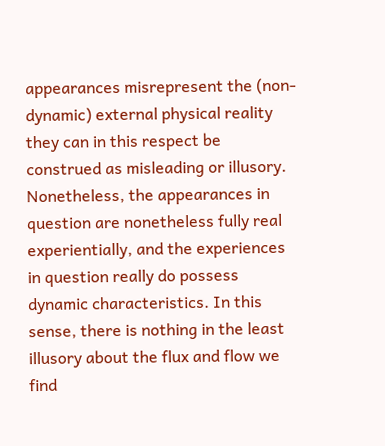appearances misrepresent the (non-dynamic) external physical reality they can in this respect be construed as misleading or illusory. Nonetheless, the appearances in question are nonetheless fully real experientially, and the experiences in question really do possess dynamic characteristics. In this sense, there is nothing in the least illusory about the flux and flow we find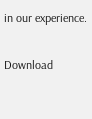in our experience.

Download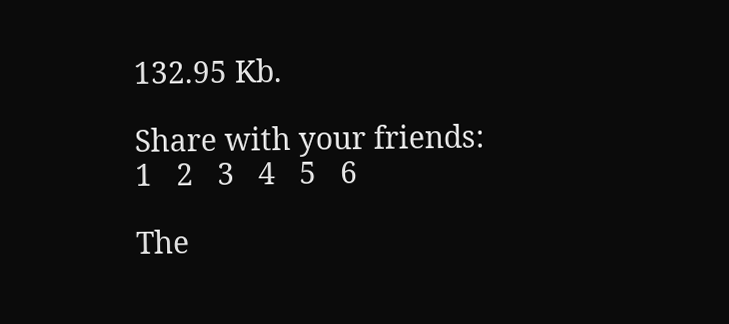132.95 Kb.

Share with your friends:
1   2   3   4   5   6

The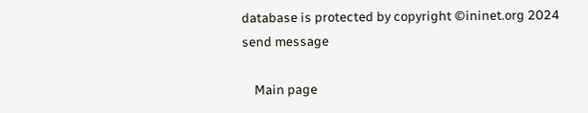database is protected by copyright ©ininet.org 2024
send message

    Main page